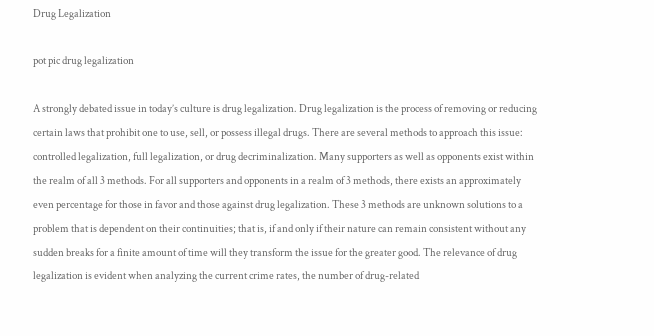Drug Legalization

pot pic drug legalization

A strongly debated issue in today’s culture is drug legalization. Drug legalization is the process of removing or reducing certain laws that prohibit one to use, sell, or possess illegal drugs. There are several methods to approach this issue: controlled legalization, full legalization, or drug decriminalization. Many supporters as well as opponents exist within the realm of all 3 methods. For all supporters and opponents in a realm of 3 methods, there exists an approximately even percentage for those in favor and those against drug legalization. These 3 methods are unknown solutions to a problem that is dependent on their continuities; that is, if and only if their nature can remain consistent without any sudden breaks for a finite amount of time will they transform the issue for the greater good. The relevance of drug legalization is evident when analyzing the current crime rates, the number of drug-related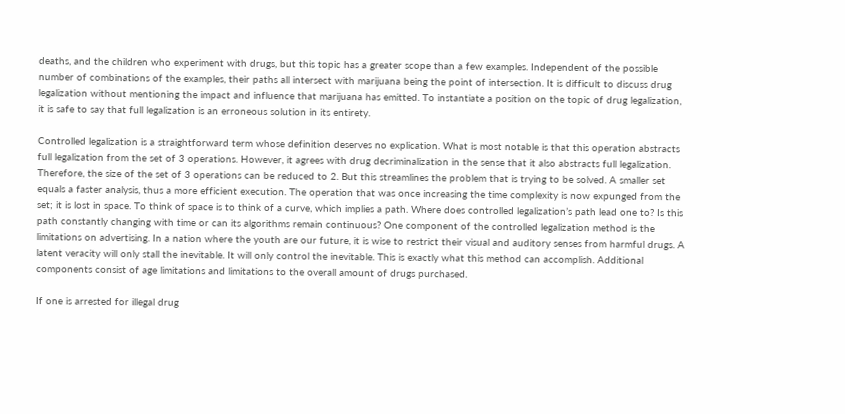deaths, and the children who experiment with drugs, but this topic has a greater scope than a few examples. Independent of the possible number of combinations of the examples, their paths all intersect with marijuana being the point of intersection. It is difficult to discuss drug legalization without mentioning the impact and influence that marijuana has emitted. To instantiate a position on the topic of drug legalization, it is safe to say that full legalization is an erroneous solution in its entirety.

Controlled legalization is a straightforward term whose definition deserves no explication. What is most notable is that this operation abstracts full legalization from the set of 3 operations. However, it agrees with drug decriminalization in the sense that it also abstracts full legalization. Therefore, the size of the set of 3 operations can be reduced to 2. But this streamlines the problem that is trying to be solved. A smaller set equals a faster analysis, thus a more efficient execution. The operation that was once increasing the time complexity is now expunged from the set; it is lost in space. To think of space is to think of a curve, which implies a path. Where does controlled legalization’s path lead one to? Is this path constantly changing with time or can its algorithms remain continuous? One component of the controlled legalization method is the limitations on advertising. In a nation where the youth are our future, it is wise to restrict their visual and auditory senses from harmful drugs. A latent veracity will only stall the inevitable. It will only control the inevitable. This is exactly what this method can accomplish. Additional components consist of age limitations and limitations to the overall amount of drugs purchased.

If one is arrested for illegal drug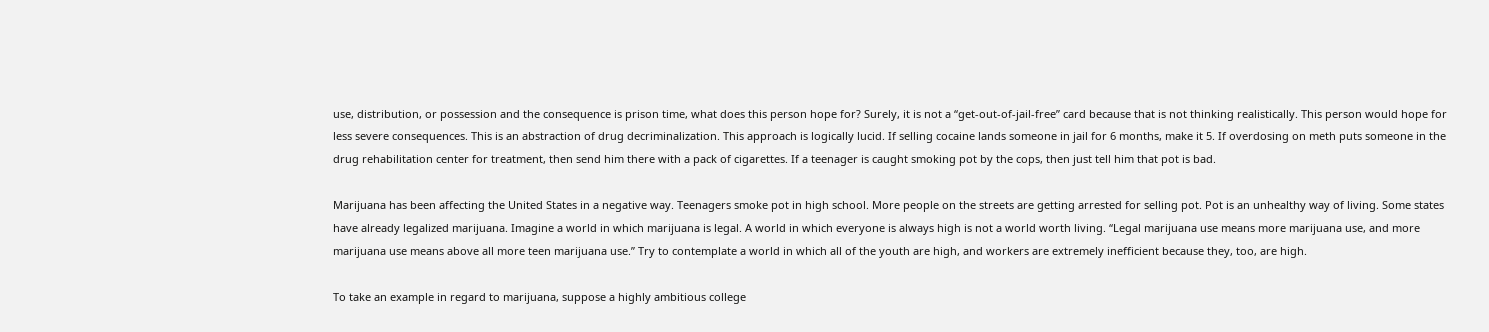use, distribution, or possession and the consequence is prison time, what does this person hope for? Surely, it is not a “get-out-of-jail-free” card because that is not thinking realistically. This person would hope for less severe consequences. This is an abstraction of drug decriminalization. This approach is logically lucid. If selling cocaine lands someone in jail for 6 months, make it 5. If overdosing on meth puts someone in the drug rehabilitation center for treatment, then send him there with a pack of cigarettes. If a teenager is caught smoking pot by the cops, then just tell him that pot is bad.

Marijuana has been affecting the United States in a negative way. Teenagers smoke pot in high school. More people on the streets are getting arrested for selling pot. Pot is an unhealthy way of living. Some states have already legalized marijuana. Imagine a world in which marijuana is legal. A world in which everyone is always high is not a world worth living. “Legal marijuana use means more marijuana use, and more marijuana use means above all more teen marijuana use.” Try to contemplate a world in which all of the youth are high, and workers are extremely inefficient because they, too, are high.

To take an example in regard to marijuana, suppose a highly ambitious college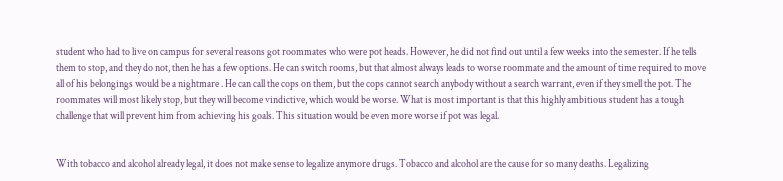student who had to live on campus for several reasons got roommates who were pot heads. However, he did not find out until a few weeks into the semester. If he tells them to stop, and they do not, then he has a few options. He can switch rooms, but that almost always leads to worse roommate and the amount of time required to move all of his belongings would be a nightmare . He can call the cops on them, but the cops cannot search anybody without a search warrant, even if they smell the pot. The roommates will most likely stop, but they will become vindictive, which would be worse. What is most important is that this highly ambitious student has a tough challenge that will prevent him from achieving his goals. This situation would be even more worse if pot was legal.


With tobacco and alcohol already legal, it does not make sense to legalize anymore drugs. Tobacco and alcohol are the cause for so many deaths. Legalizing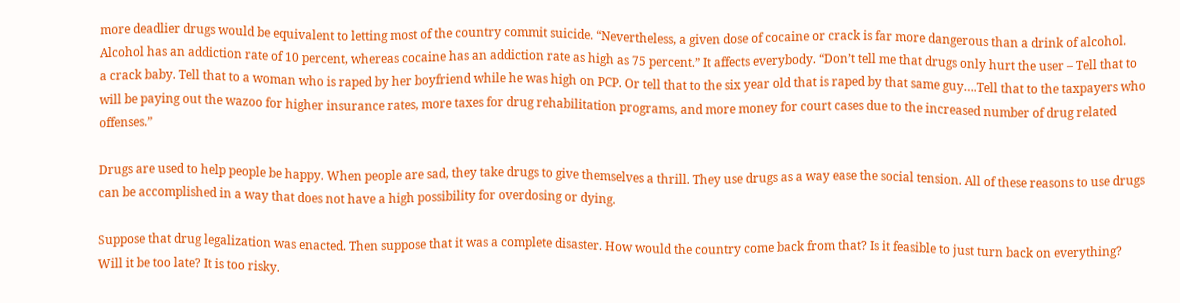more deadlier drugs would be equivalent to letting most of the country commit suicide. “Nevertheless, a given dose of cocaine or crack is far more dangerous than a drink of alcohol. Alcohol has an addiction rate of 10 percent, whereas cocaine has an addiction rate as high as 75 percent.” It affects everybody. “Don’t tell me that drugs only hurt the user – Tell that to a crack baby. Tell that to a woman who is raped by her boyfriend while he was high on PCP. Or tell that to the six year old that is raped by that same guy….Tell that to the taxpayers who will be paying out the wazoo for higher insurance rates, more taxes for drug rehabilitation programs, and more money for court cases due to the increased number of drug related offenses.”

Drugs are used to help people be happy. When people are sad, they take drugs to give themselves a thrill. They use drugs as a way ease the social tension. All of these reasons to use drugs can be accomplished in a way that does not have a high possibility for overdosing or dying.

Suppose that drug legalization was enacted. Then suppose that it was a complete disaster. How would the country come back from that? Is it feasible to just turn back on everything? Will it be too late? It is too risky.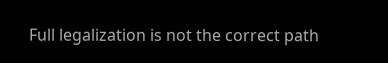Full legalization is not the correct path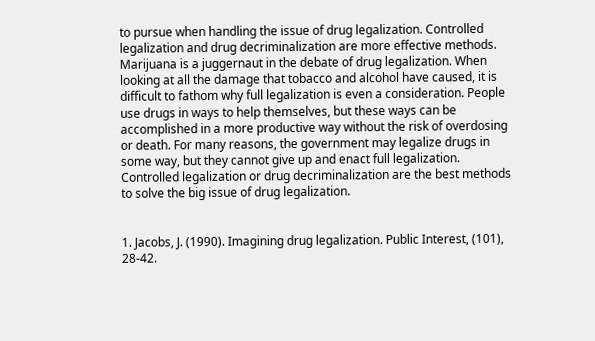to pursue when handling the issue of drug legalization. Controlled legalization and drug decriminalization are more effective methods. Marijuana is a juggernaut in the debate of drug legalization. When looking at all the damage that tobacco and alcohol have caused, it is difficult to fathom why full legalization is even a consideration. People use drugs in ways to help themselves, but these ways can be accomplished in a more productive way without the risk of overdosing or death. For many reasons, the government may legalize drugs in some way, but they cannot give up and enact full legalization. Controlled legalization or drug decriminalization are the best methods to solve the big issue of drug legalization.


1. Jacobs, J. (1990). Imagining drug legalization. Public Interest, (101), 28-42.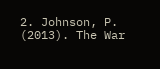2. Johnson, P. (2013). The War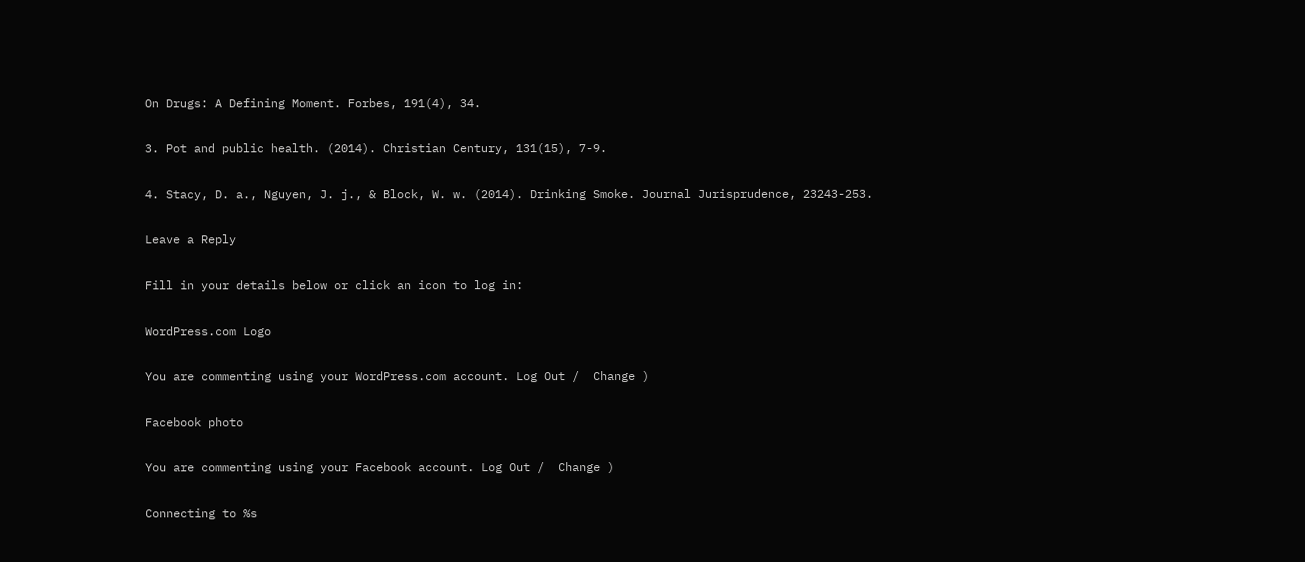On Drugs: A Defining Moment. Forbes, 191(4), 34.

3. Pot and public health. (2014). Christian Century, 131(15), 7-9.

4. Stacy, D. a., Nguyen, J. j., & Block, W. w. (2014). Drinking Smoke. Journal Jurisprudence, 23243-253.

Leave a Reply

Fill in your details below or click an icon to log in:

WordPress.com Logo

You are commenting using your WordPress.com account. Log Out /  Change )

Facebook photo

You are commenting using your Facebook account. Log Out /  Change )

Connecting to %s